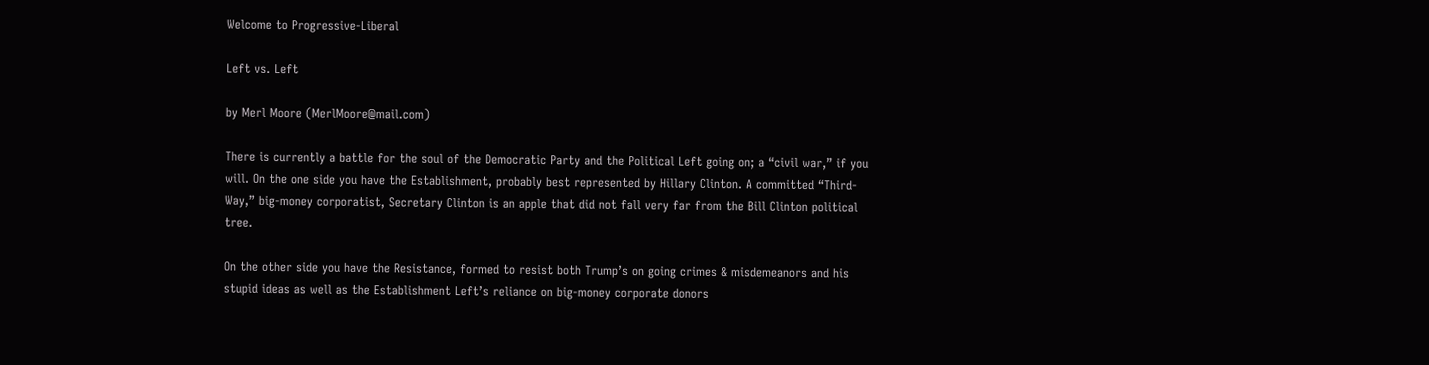Welcome to Progressive-Liberal

Left vs. Left

by Merl Moore (MerlMoore@mail.com)

There is currently a battle for the soul of the Democratic Party and the Political Left going on; a “civil war,” if you will. On the one side you have the Establishment, probably best represented by Hillary Clinton. A committed “Third-Way,” big-money corporatist, Secretary Clinton is an apple that did not fall very far from the Bill Clinton political tree.

On the other side you have the Resistance, formed to resist both Trump’s on going crimes & misdemeanors and his stupid ideas as well as the Establishment Left’s reliance on big-money corporate donors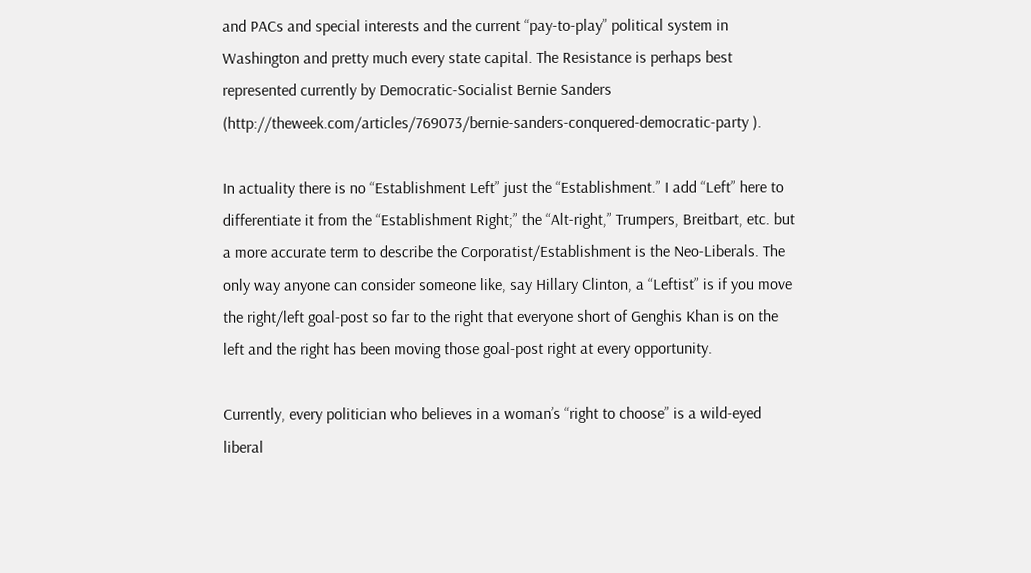and PACs and special interests and the current “pay-to-play” political system in Washington and pretty much every state capital. The Resistance is perhaps best represented currently by Democratic-Socialist Bernie Sanders (http://theweek.com/articles/769073/bernie-sanders-conquered-democratic-party ).

In actuality there is no “Establishment Left” just the “Establishment.” I add “Left” here to differentiate it from the “Establishment Right;” the “Alt-right,” Trumpers, Breitbart, etc. but a more accurate term to describe the Corporatist/Establishment is the Neo-Liberals. The only way anyone can consider someone like, say Hillary Clinton, a “Leftist” is if you move the right/left goal-post so far to the right that everyone short of Genghis Khan is on the left and the right has been moving those goal-post right at every opportunity.

Currently, every politician who believes in a woman’s “right to choose” is a wild-eyed liberal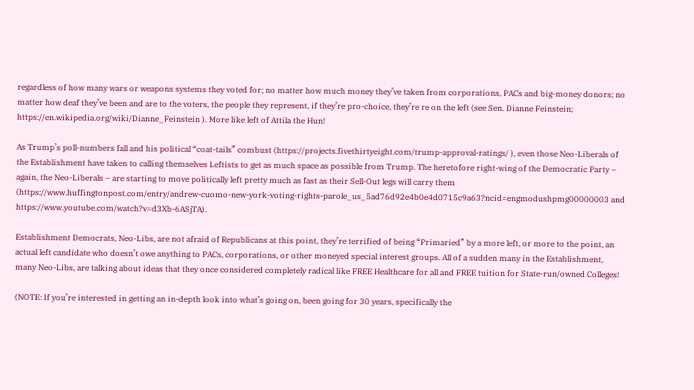regardless of how many wars or weapons systems they voted for; no matter how much money they’ve taken from corporations, PACs and big-money donors; no matter how deaf they’ve been and are to the voters, the people they represent, if they’re pro-choice, they’re re on the left (see Sen. Dianne Feinstein; https://en.wikipedia.org/wiki/Dianne_Feinstein ). More like left of Attila the Hun!

As Trump’s poll-numbers fall and his political “coat-tails” combust (https://projects.fivethirtyeight.com/trump-approval-ratings/ ), even those Neo-Liberals of the Establishment have taken to calling themselves Leftists to get as much space as possible from Trump. The heretofore right-wing of the Democratic Party – again, the Neo-Liberals – are starting to move politically left pretty much as fast as their Sell-Out legs will carry them (https://www.huffingtonpost.com/entry/andrew-cuomo-new-york-voting-rights-parole_us_5ad76d92e4b0e4d0715c9a63?ncid=engmodushpmg00000003 and https://www.youtube.com/watch?v=d3Xb-6ASjTA).

Establishment Democrats, Neo-Libs, are not afraid of Republicans at this point, they’re terrified of being “Primaried” by a more left, or more to the point, an actual left candidate who doesn’t owe anything to PACs, corporations, or other moneyed special interest groups. All of a sudden many in the Establishment, many Neo-Libs, are talking about ideas that they once considered completely radical like FREE Healthcare for all and FREE tuition for State-run/owned Colleges!

(NOTE: If you’re interested in getting an in-depth look into what’s going on, been going for 30 years, specifically the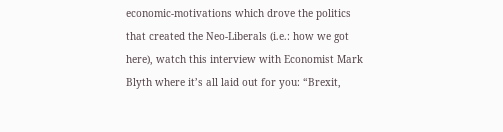economic-motivations which drove the politics that created the Neo-Liberals (i.e.: how we got here), watch this interview with Economist Mark Blyth where it’s all laid out for you: “Brexit,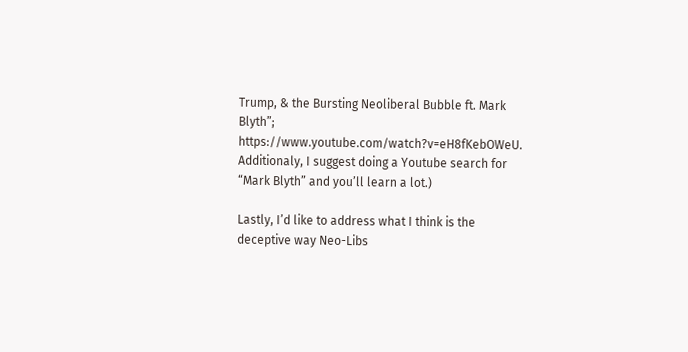Trump, & the Bursting Neoliberal Bubble ft. Mark Blyth”; https://www.youtube.com/watch?v=eH8fKebOWeU. Additionaly, I suggest doing a Youtube search for “Mark Blyth” and you’ll learn a lot.)

Lastly, I’d like to address what I think is the deceptive way Neo-Libs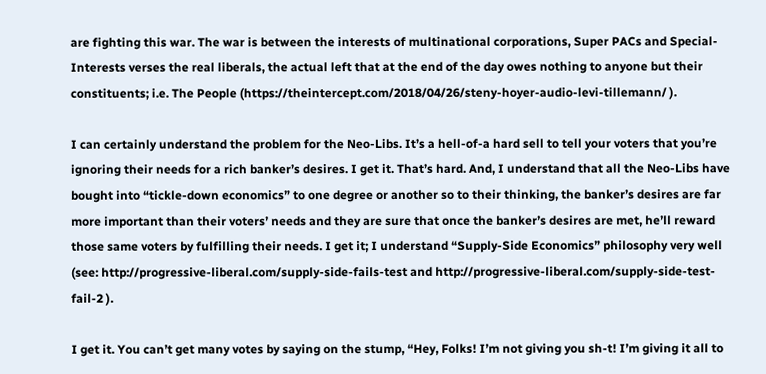are fighting this war. The war is between the interests of multinational corporations, Super PACs and Special-Interests verses the real liberals, the actual left that at the end of the day owes nothing to anyone but their constituents; i.e. The People (https://theintercept.com/2018/04/26/steny-hoyer-audio-levi-tillemann/ ).

I can certainly understand the problem for the Neo-Libs. It’s a hell-of-a hard sell to tell your voters that you’re ignoring their needs for a rich banker’s desires. I get it. That’s hard. And, I understand that all the Neo-Libs have bought into “tickle-down economics” to one degree or another so to their thinking, the banker’s desires are far more important than their voters’ needs and they are sure that once the banker’s desires are met, he’ll reward those same voters by fulfilling their needs. I get it; I understand “Supply-Side Economics” philosophy very well (see: http://progressive-liberal.com/supply-side-fails-test and http://progressive-liberal.com/supply-side-test-fail-2 ).

I get it. You can’t get many votes by saying on the stump, “Hey, Folks! I’m not giving you sh-t! I’m giving it all to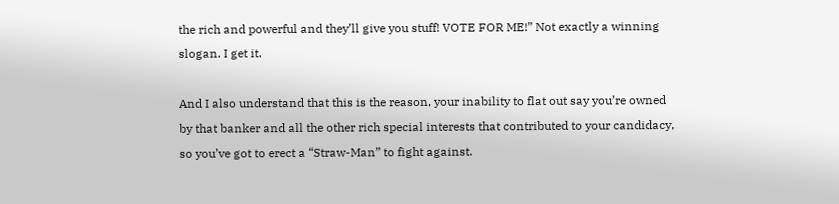the rich and powerful and they’ll give you stuff! VOTE FOR ME!” Not exactly a winning slogan. I get it.

And I also understand that this is the reason, your inability to flat out say you’re owned by that banker and all the other rich special interests that contributed to your candidacy, so you’ve got to erect a “Straw-Man” to fight against.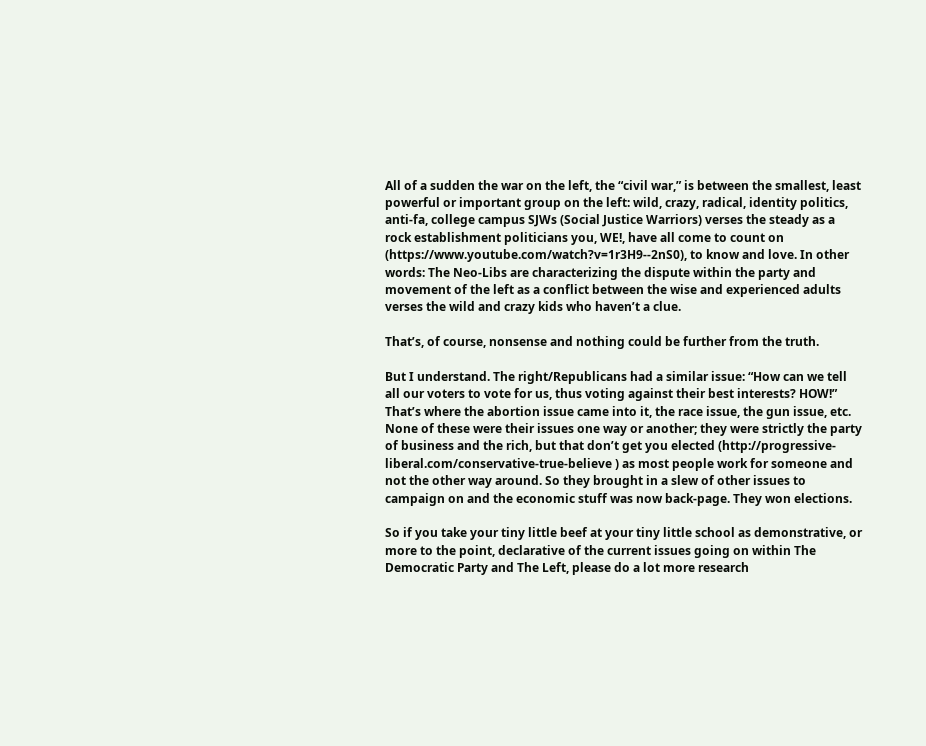All of a sudden the war on the left, the “civil war,” is between the smallest, least powerful or important group on the left: wild, crazy, radical, identity politics, anti-fa, college campus SJWs (Social Justice Warriors) verses the steady as a rock establishment politicians you, WE!, have all come to count on (https://www.youtube.com/watch?v=1r3H9--2nS0), to know and love. In other words: The Neo-Libs are characterizing the dispute within the party and movement of the left as a conflict between the wise and experienced adults verses the wild and crazy kids who haven’t a clue.

That’s, of course, nonsense and nothing could be further from the truth.

But I understand. The right/Republicans had a similar issue: “How can we tell all our voters to vote for us, thus voting against their best interests? HOW!” That’s where the abortion issue came into it, the race issue, the gun issue, etc. None of these were their issues one way or another; they were strictly the party of business and the rich, but that don’t get you elected (http://progressive-liberal.com/conservative-true-believe ) as most people work for someone and not the other way around. So they brought in a slew of other issues to campaign on and the economic stuff was now back-page. They won elections.

So if you take your tiny little beef at your tiny little school as demonstrative, or more to the point, declarative of the current issues going on within The Democratic Party and The Left, please do a lot more research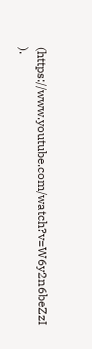(https://www.youtube.com/watch?v=W6y2n6beZzI ).